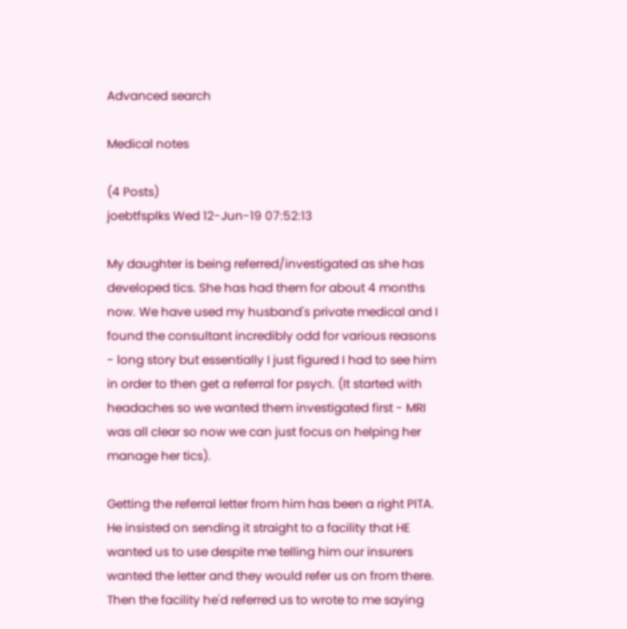Advanced search

Medical notes

(4 Posts)
joebtfsplks Wed 12-Jun-19 07:52:13

My daughter is being referred/investigated as she has developed tics. She has had them for about 4 months now. We have used my husband's private medical and I found the consultant incredibly odd for various reasons - long story but essentially I just figured I had to see him in order to then get a referral for psych. (It started with headaches so we wanted them investigated first - MRI was all clear so now we can just focus on helping her manage her tics).

Getting the referral letter from him has been a right PITA. He insisted on sending it straight to a facility that HE wanted us to use despite me telling him our insurers wanted the letter and they would refer us on from there. Then the facility he'd referred us to wrote to me saying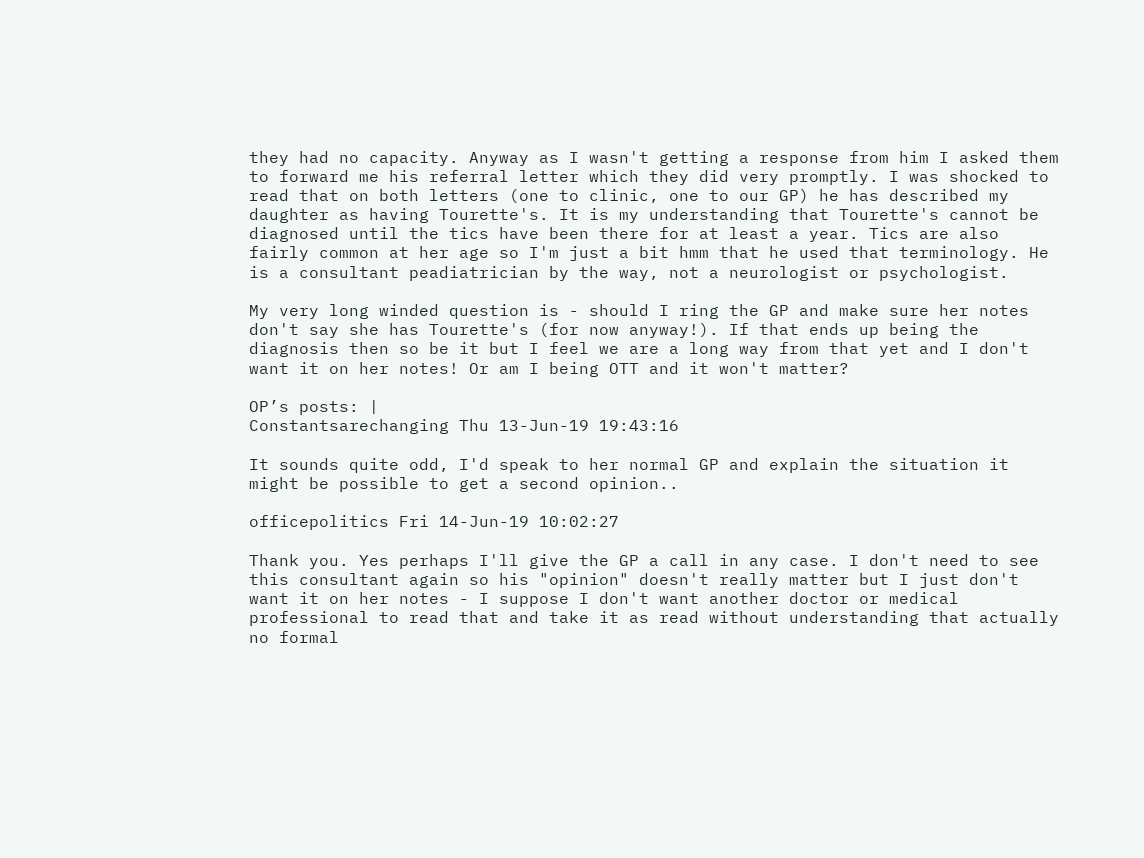they had no capacity. Anyway as I wasn't getting a response from him I asked them to forward me his referral letter which they did very promptly. I was shocked to read that on both letters (one to clinic, one to our GP) he has described my daughter as having Tourette's. It is my understanding that Tourette's cannot be diagnosed until the tics have been there for at least a year. Tics are also fairly common at her age so I'm just a bit hmm that he used that terminology. He is a consultant peadiatrician by the way, not a neurologist or psychologist.

My very long winded question is - should I ring the GP and make sure her notes don't say she has Tourette's (for now anyway!). If that ends up being the diagnosis then so be it but I feel we are a long way from that yet and I don't want it on her notes! Or am I being OTT and it won't matter?

OP’s posts: |
Constantsarechanging Thu 13-Jun-19 19:43:16

It sounds quite odd, I'd speak to her normal GP and explain the situation it might be possible to get a second opinion..

officepolitics Fri 14-Jun-19 10:02:27

Thank you. Yes perhaps I'll give the GP a call in any case. I don't need to see this consultant again so his "opinion" doesn't really matter but I just don't want it on her notes - I suppose I don't want another doctor or medical professional to read that and take it as read without understanding that actually no formal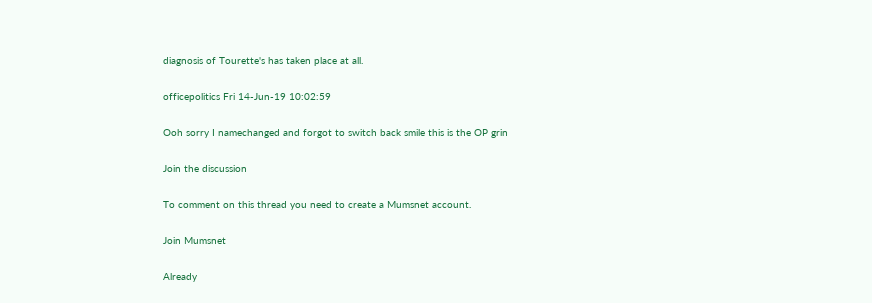diagnosis of Tourette's has taken place at all.

officepolitics Fri 14-Jun-19 10:02:59

Ooh sorry I namechanged and forgot to switch back smile this is the OP grin

Join the discussion

To comment on this thread you need to create a Mumsnet account.

Join Mumsnet

Already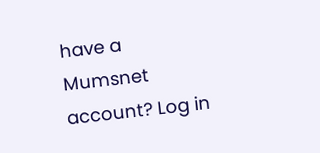have a Mumsnet account? Log in